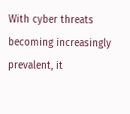With cyber threats becoming increasingly prevalent, it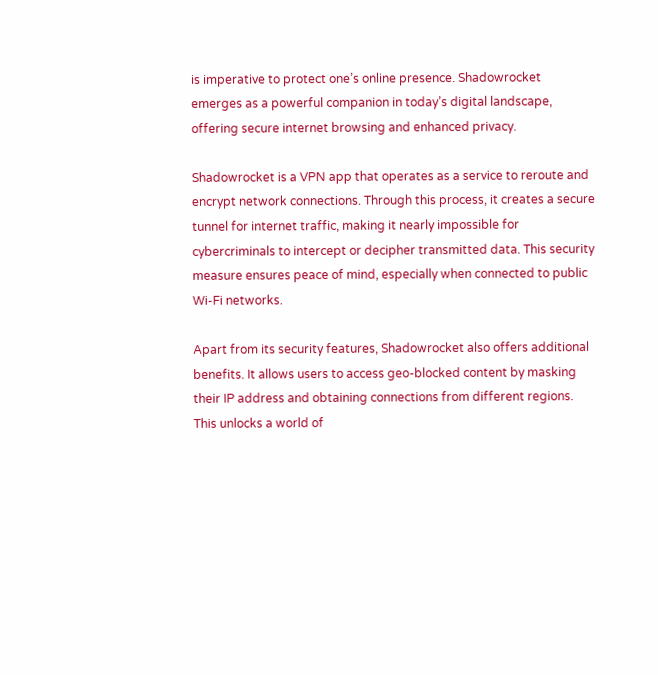is imperative to protect one’s online presence. Shadowrocket emerges as a powerful companion in today’s digital landscape, offering secure internet browsing and enhanced privacy.

Shadowrocket is a VPN app that operates as a service to reroute and encrypt network connections. Through this process, it creates a secure tunnel for internet traffic, making it nearly impossible for cybercriminals to intercept or decipher transmitted data. This security measure ensures peace of mind, especially when connected to public Wi-Fi networks.

Apart from its security features, Shadowrocket also offers additional benefits. It allows users to access geo-blocked content by masking their IP address and obtaining connections from different regions. This unlocks a world of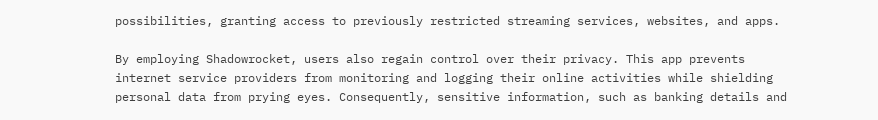possibilities, granting access to previously restricted streaming services, websites, and apps.

By employing Shadowrocket, users also regain control over their privacy. This app prevents internet service providers from monitoring and logging their online activities while shielding personal data from prying eyes. Consequently, sensitive information, such as banking details and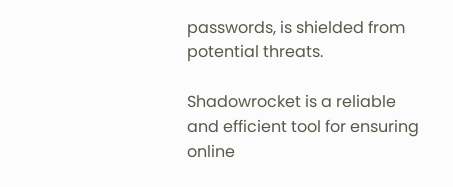passwords, is shielded from potential threats.

Shadowrocket is a reliable and efficient tool for ensuring online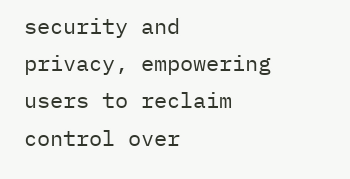security and privacy, empowering users to reclaim control over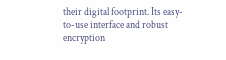their digital footprint. Its easy-to-use interface and robust encryption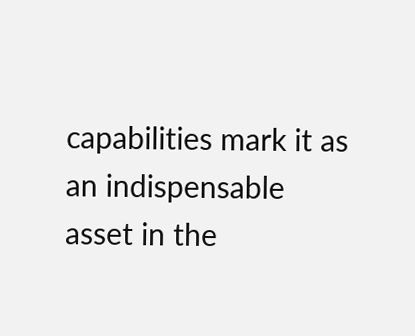capabilities mark it as an indispensable asset in the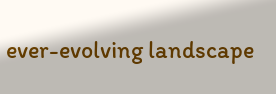ever-evolving landscape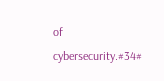of cybersecurity.#34#